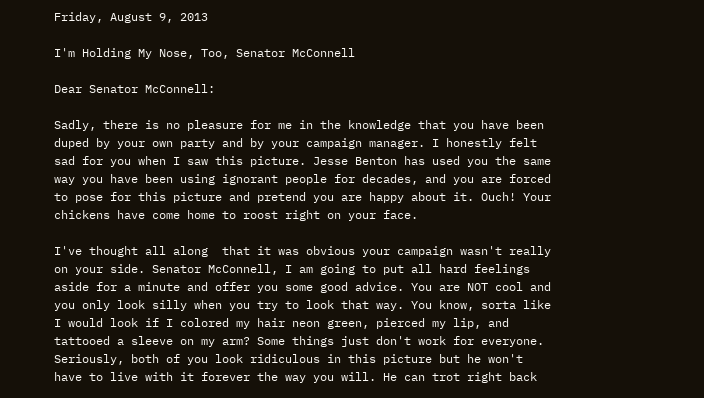Friday, August 9, 2013

I'm Holding My Nose, Too, Senator McConnell

Dear Senator McConnell:

Sadly, there is no pleasure for me in the knowledge that you have been duped by your own party and by your campaign manager. I honestly felt sad for you when I saw this picture. Jesse Benton has used you the same way you have been using ignorant people for decades, and you are forced to pose for this picture and pretend you are happy about it. Ouch! Your chickens have come home to roost right on your face.

I've thought all along  that it was obvious your campaign wasn't really on your side. Senator McConnell, I am going to put all hard feelings aside for a minute and offer you some good advice. You are NOT cool and you only look silly when you try to look that way. You know, sorta like I would look if I colored my hair neon green, pierced my lip, and tattooed a sleeve on my arm? Some things just don't work for everyone. Seriously, both of you look ridiculous in this picture but he won't have to live with it forever the way you will. He can trot right back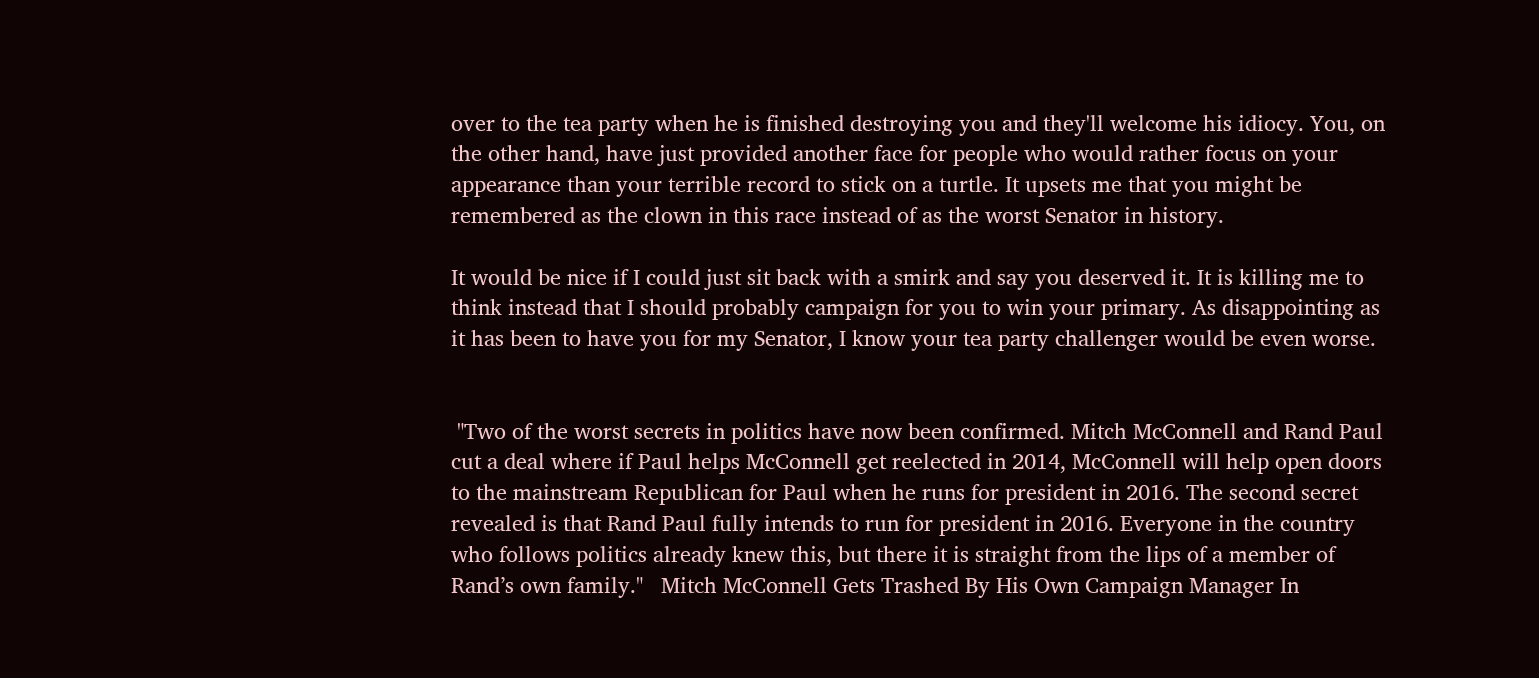over to the tea party when he is finished destroying you and they'll welcome his idiocy. You, on the other hand, have just provided another face for people who would rather focus on your appearance than your terrible record to stick on a turtle. It upsets me that you might be remembered as the clown in this race instead of as the worst Senator in history.

It would be nice if I could just sit back with a smirk and say you deserved it. It is killing me to think instead that I should probably campaign for you to win your primary. As disappointing as it has been to have you for my Senator, I know your tea party challenger would be even worse.


 "Two of the worst secrets in politics have now been confirmed. Mitch McConnell and Rand Paul cut a deal where if Paul helps McConnell get reelected in 2014, McConnell will help open doors to the mainstream Republican for Paul when he runs for president in 2016. The second secret revealed is that Rand Paul fully intends to run for president in 2016. Everyone in the country who follows politics already knew this, but there it is straight from the lips of a member of Rand’s own family."   Mitch McConnell Gets Trashed By His Own Campaign Manager In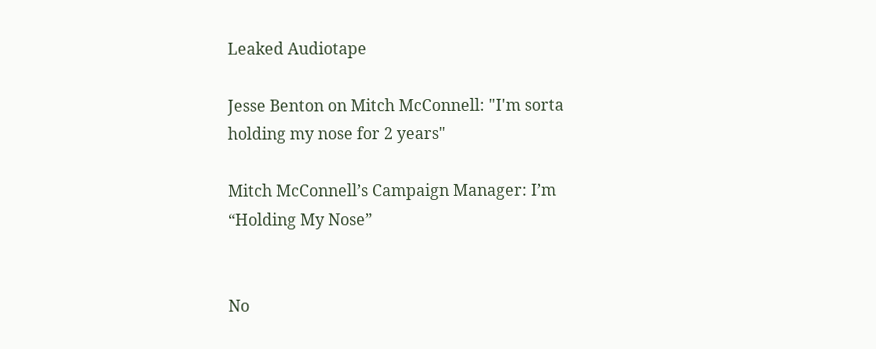Leaked Audiotape

Jesse Benton on Mitch McConnell: "I'm sorta holding my nose for 2 years"

Mitch McConnell’s Campaign Manager: I’m “Holding My Nose”


No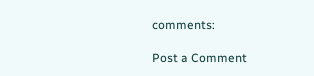comments:

Post a Comment